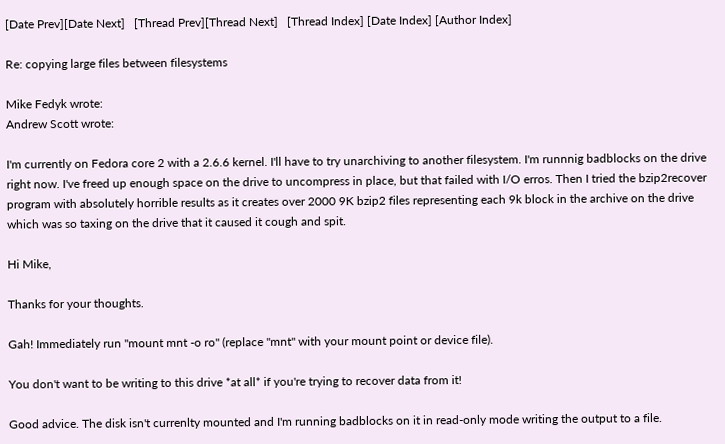[Date Prev][Date Next]   [Thread Prev][Thread Next]   [Thread Index] [Date Index] [Author Index]

Re: copying large files between filesystems

Mike Fedyk wrote:
Andrew Scott wrote:

I'm currently on Fedora core 2 with a 2.6.6 kernel. I'll have to try unarchiving to another filesystem. I'm runnnig badblocks on the drive right now. I've freed up enough space on the drive to uncompress in place, but that failed with I/O erros. Then I tried the bzip2recover program with absolutely horrible results as it creates over 2000 9K bzip2 files representing each 9k block in the archive on the drive which was so taxing on the drive that it caused it cough and spit.

Hi Mike,

Thanks for your thoughts.

Gah! Immediately run "mount mnt -o ro" (replace "mnt" with your mount point or device file).

You don't want to be writing to this drive *at all* if you're trying to recover data from it!

Good advice. The disk isn't currenlty mounted and I'm running badblocks on it in read-only mode writing the output to a file.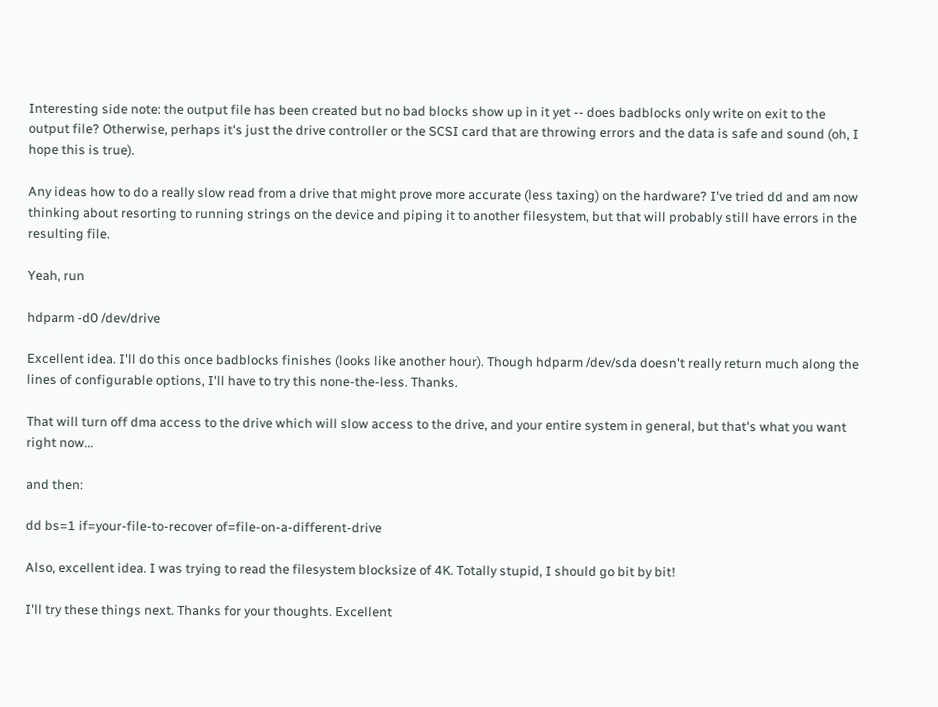Interesting side note: the output file has been created but no bad blocks show up in it yet -- does badblocks only write on exit to the output file? Otherwise, perhaps it's just the drive controller or the SCSI card that are throwing errors and the data is safe and sound (oh, I hope this is true).

Any ideas how to do a really slow read from a drive that might prove more accurate (less taxing) on the hardware? I've tried dd and am now thinking about resorting to running strings on the device and piping it to another filesystem, but that will probably still have errors in the resulting file.

Yeah, run

hdparm -d0 /dev/drive

Excellent idea. I'll do this once badblocks finishes (looks like another hour). Though hdparm /dev/sda doesn't really return much along the lines of configurable options, I'll have to try this none-the-less. Thanks.

That will turn off dma access to the drive which will slow access to the drive, and your entire system in general, but that's what you want right now...

and then:

dd bs=1 if=your-file-to-recover of=file-on-a-different-drive

Also, excellent idea. I was trying to read the filesystem blocksize of 4K. Totally stupid, I should go bit by bit!

I'll try these things next. Thanks for your thoughts. Excellent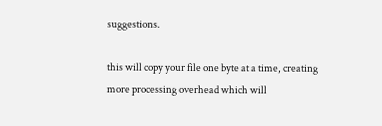suggestions.

this will copy your file one byte at a time, creating more processing overhead which will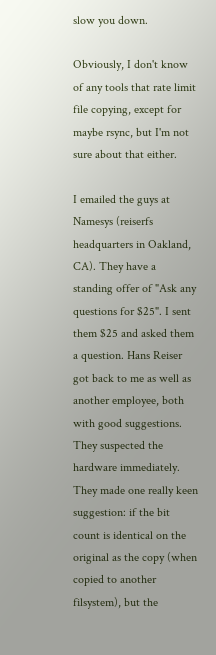slow you down.

Obviously, I don't know of any tools that rate limit file copying, except for maybe rsync, but I'm not sure about that either.

I emailed the guys at Namesys (reiserfs headquarters in Oakland, CA). They have a standing offer of "Ask any questions for $25". I sent them $25 and asked them a question. Hans Reiser got back to me as well as another employee, both with good suggestions. They suspected the hardware immediately. They made one really keen suggestion: if the bit count is identical on the original as the copy (when copied to another filsystem), but the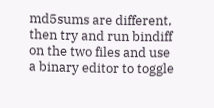md5sums are different, then try and run bindiff on the two files and use a binary editor to toggle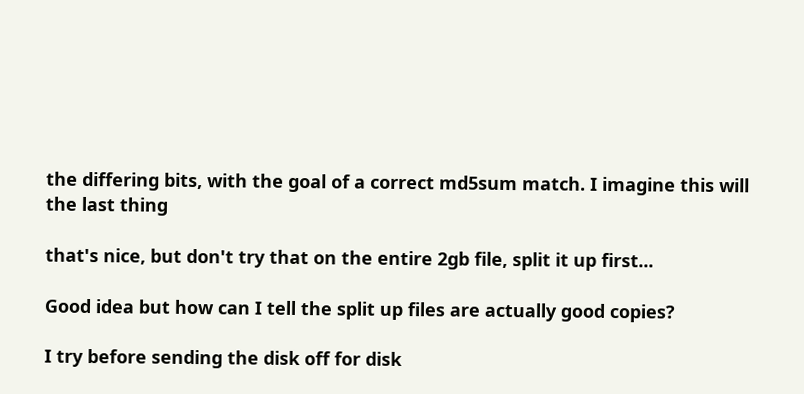the differing bits, with the goal of a correct md5sum match. I imagine this will the last thing

that's nice, but don't try that on the entire 2gb file, split it up first...

Good idea but how can I tell the split up files are actually good copies?

I try before sending the disk off for disk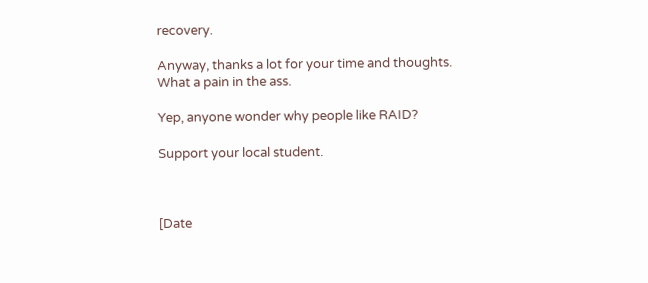recovery.

Anyway, thanks a lot for your time and thoughts. What a pain in the ass.

Yep, anyone wonder why people like RAID?

Support your local student.



[Date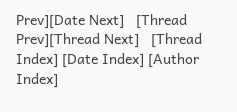Prev][Date Next]   [Thread Prev][Thread Next]   [Thread Index] [Date Index] [Author Index]